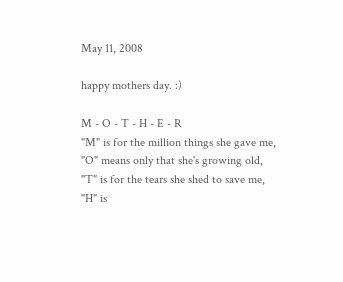May 11, 2008

happy mothers day. :)

M - O - T - H - E - R
"M" is for the million things she gave me,
"O" means only that she's growing old,
"T" is for the tears she shed to save me,
"H" is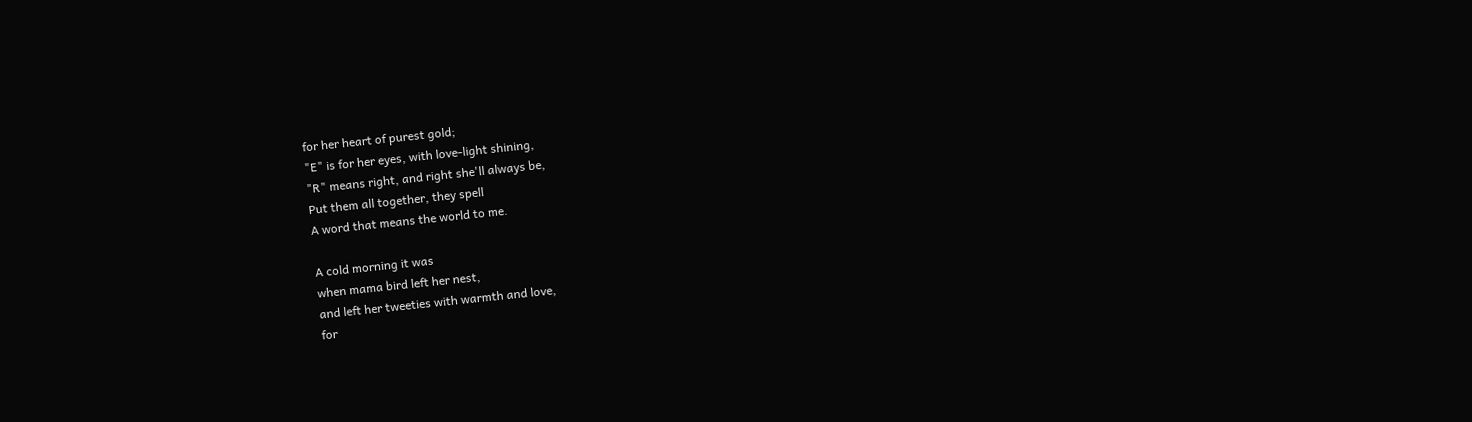for her heart of purest gold;
"E" is for her eyes, with love-light shining,
"R" means right, and right she'll always be,
Put them all together, they spell
A word that means the world to me.

A cold morning it was
when mama bird left her nest,
and left her tweeties with warmth and love,
for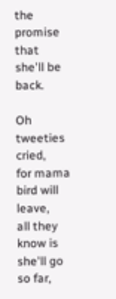the promise that she'll be back.

Oh tweeties cried,
for mama bird will leave,
all they know is she'll go so far,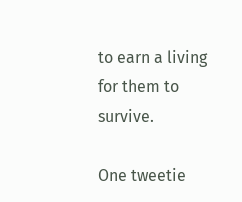to earn a living for them to survive.

One tweetie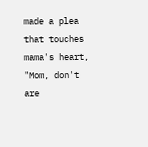made a plea
that touches mama's heart,
"Mom, don't are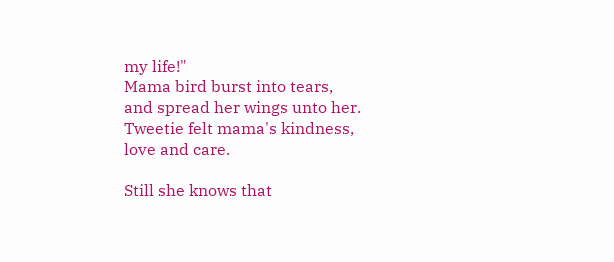my life!"
Mama bird burst into tears,
and spread her wings unto her.
Tweetie felt mama's kindness,
love and care.

Still she knows that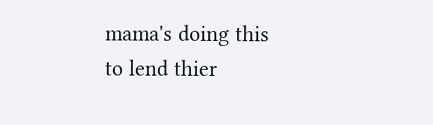mama's doing this
to lend thier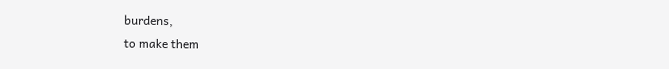burdens,
to make them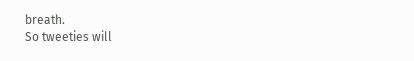breath.
So tweeties will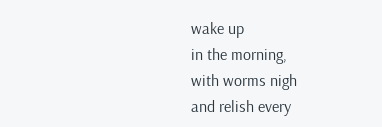wake up
in the morning,
with worms nigh
and relish every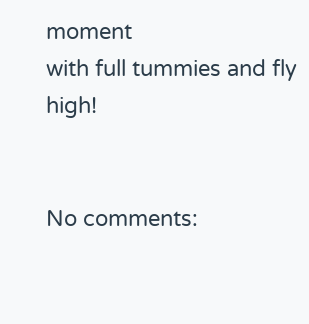moment
with full tummies and fly high!


No comments: